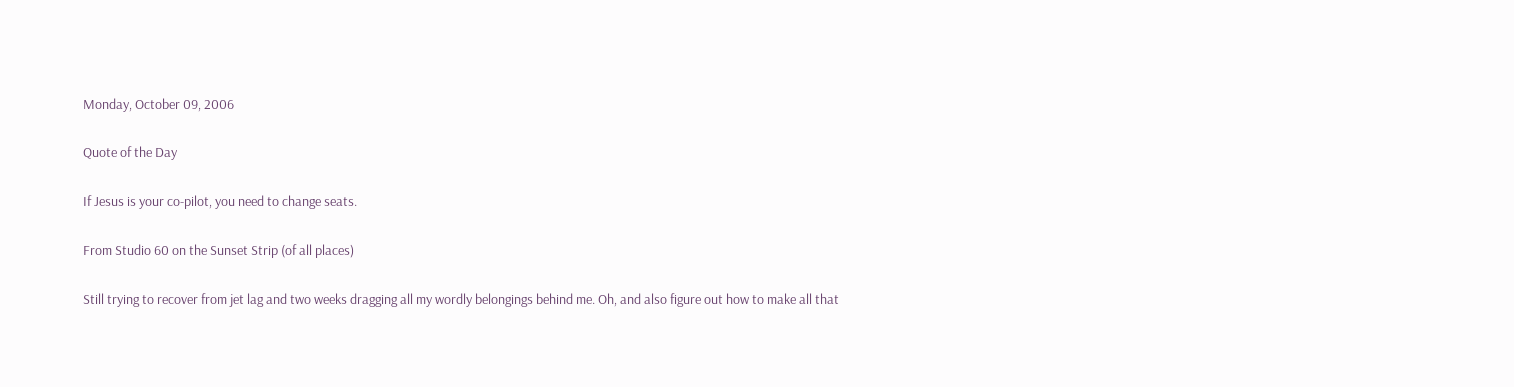Monday, October 09, 2006

Quote of the Day

If Jesus is your co-pilot, you need to change seats.

From Studio 60 on the Sunset Strip (of all places)

Still trying to recover from jet lag and two weeks dragging all my wordly belongings behind me. Oh, and also figure out how to make all that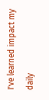I've learned impact my daily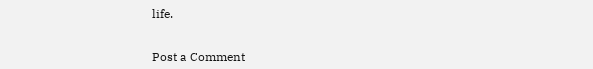life.


Post a Comment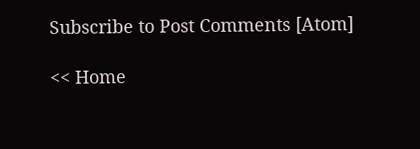Subscribe to Post Comments [Atom]

<< Home